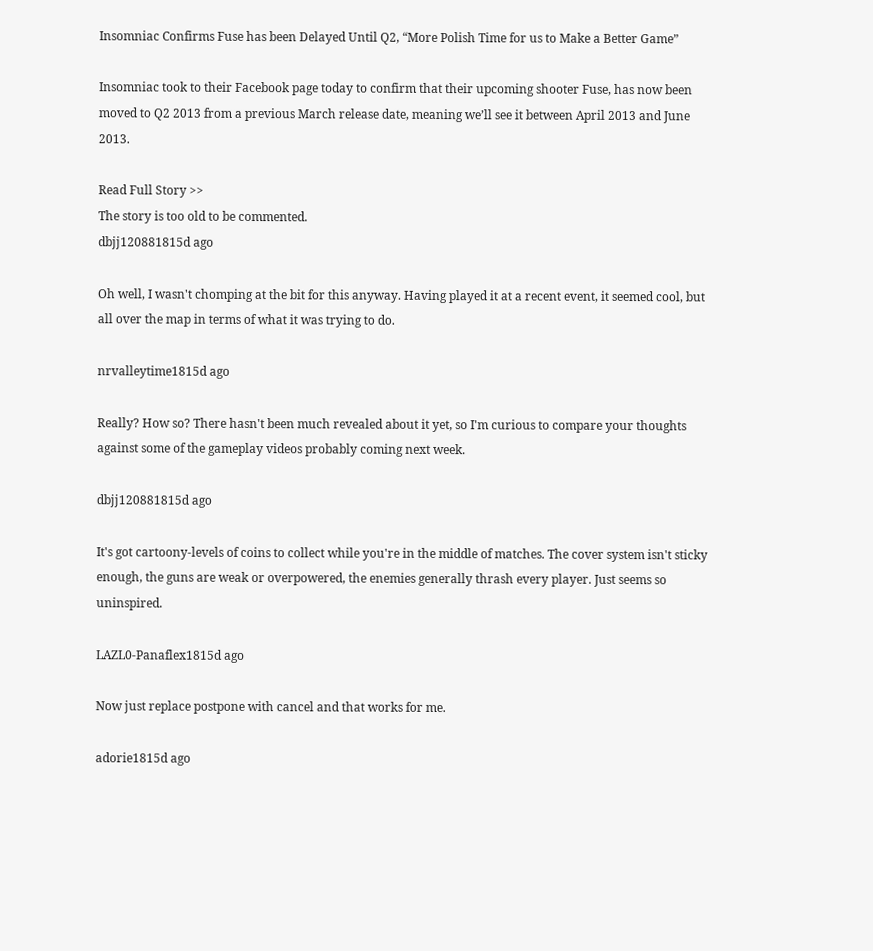Insomniac Confirms Fuse has been Delayed Until Q2, “More Polish Time for us to Make a Better Game”

Insomniac took to their Facebook page today to confirm that their upcoming shooter Fuse, has now been moved to Q2 2013 from a previous March release date, meaning we’ll see it between April 2013 and June 2013.

Read Full Story >>
The story is too old to be commented.
dbjj120881815d ago

Oh well, I wasn't chomping at the bit for this anyway. Having played it at a recent event, it seemed cool, but all over the map in terms of what it was trying to do.

nrvalleytime1815d ago

Really? How so? There hasn't been much revealed about it yet, so I'm curious to compare your thoughts against some of the gameplay videos probably coming next week.

dbjj120881815d ago

It's got cartoony-levels of coins to collect while you're in the middle of matches. The cover system isn't sticky enough, the guns are weak or overpowered, the enemies generally thrash every player. Just seems so uninspired.

LAZL0-Panaflex1815d ago

Now just replace postpone with cancel and that works for me.

adorie1815d ago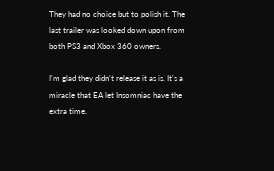They had no choice but to polish it. The last trailer was looked down upon from both PS3 and Xbox 360 owners.

I'm glad they didn't release it as is. It's a miracle that EA let Insomniac have the extra time.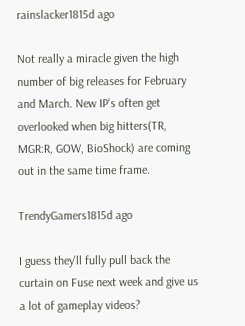rainslacker1815d ago

Not really a miracle given the high number of big releases for February and March. New IP's often get overlooked when big hitters(TR, MGR:R, GOW, BioShock) are coming out in the same time frame.

TrendyGamers1815d ago

I guess they'll fully pull back the curtain on Fuse next week and give us a lot of gameplay videos?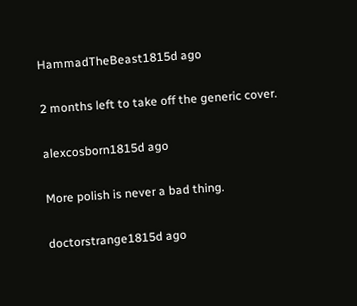HammadTheBeast1815d ago

2 months left to take off the generic cover.

alexcosborn1815d ago

More polish is never a bad thing.

doctorstrange1815d ago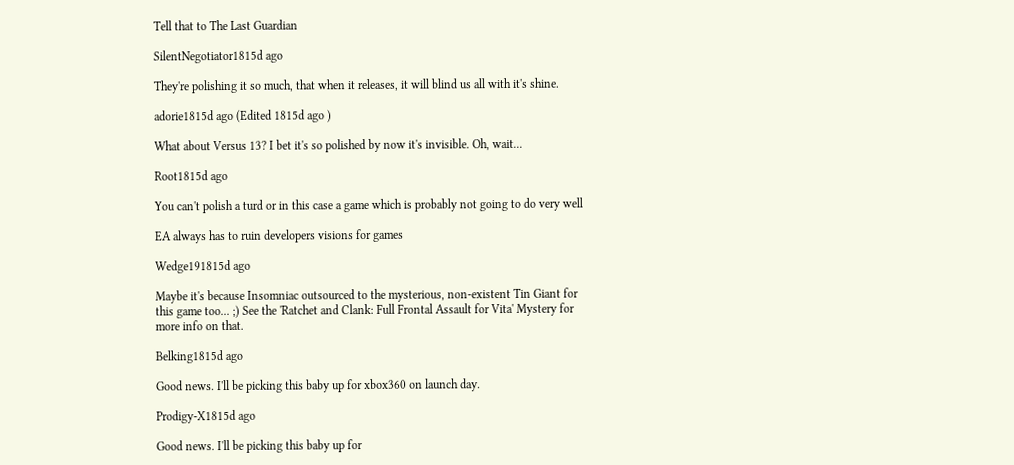Tell that to The Last Guardian

SilentNegotiator1815d ago

They're polishing it so much, that when it releases, it will blind us all with it's shine.

adorie1815d ago (Edited 1815d ago )

What about Versus 13? I bet it's so polished by now it's invisible. Oh, wait...

Root1815d ago

You can't polish a turd or in this case a game which is probably not going to do very well

EA always has to ruin developers visions for games

Wedge191815d ago

Maybe it's because Insomniac outsourced to the mysterious, non-existent Tin Giant for this game too... ;) See the 'Ratchet and Clank: Full Frontal Assault for Vita' Mystery for more info on that.

Belking1815d ago

Good news. I'll be picking this baby up for xbox360 on launch day.

Prodigy-X1815d ago

Good news. I'll be picking this baby up for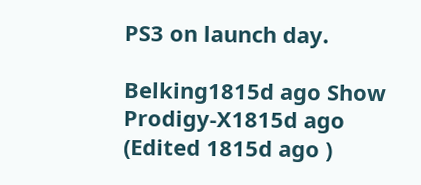PS3 on launch day.

Belking1815d ago Show
Prodigy-X1815d ago (Edited 1815d ago )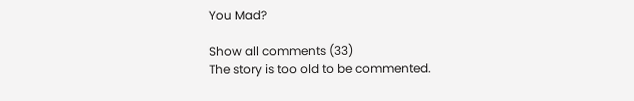You Mad?

Show all comments (33)
The story is too old to be commented.